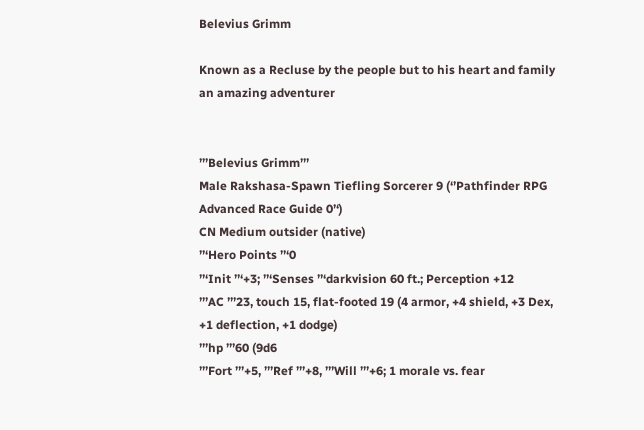Belevius Grimm

Known as a Recluse by the people but to his heart and family an amazing adventurer


’’’Belevius Grimm’’’
Male Rakshasa-Spawn Tiefling Sorcerer 9 (‘’Pathfinder RPG Advanced Race Guide 0’‘)
CN Medium outsider (native)
’’‘Hero Points ’’‘0
’’‘Init ’’‘+3; ’’‘Senses ’’‘darkvision 60 ft.; Perception +12
’’’AC ’’’23, touch 15, flat-footed 19 (4 armor, +4 shield, +3 Dex, +1 deflection, +1 dodge)
’’’hp ’’’60 (9d6
’’’Fort ’’’+5, ’’’Ref ’’’+8, ’’’Will ’’’+6; 1 morale vs. fear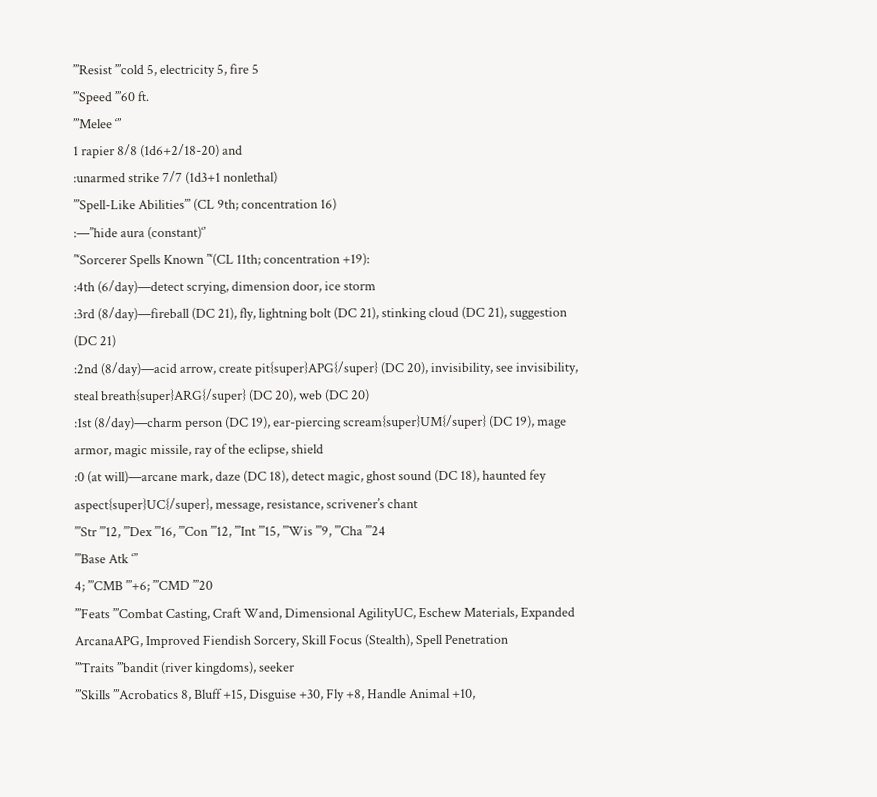’’’Resist ’’’cold 5, electricity 5, fire 5
’’’Speed ’’’60 ft.
’’’Melee ‘’’
1 rapier 8/8 (1d6+2/18-20) and
:unarmed strike 7/7 (1d3+1 nonlethal)
’’’Spell-Like Abilities’’’ (CL 9th; concentration 16)
:—’’hide aura (constant)‘’
’’‘Sorcerer Spells Known ’’‘(CL 11th; concentration +19):
:4th (6/day)—detect scrying, dimension door, ice storm
:3rd (8/day)—fireball (DC 21), fly, lightning bolt (DC 21), stinking cloud (DC 21), suggestion (DC 21)
:2nd (8/day)—acid arrow, create pit{super}APG{/super} (DC 20), invisibility, see invisibility, steal breath{super}ARG{/super} (DC 20), web (DC 20)
:1st (8/day)—charm person (DC 19), ear-piercing scream{super}UM{/super} (DC 19), mage armor, magic missile, ray of the eclipse, shield
:0 (at will)—arcane mark, daze (DC 18), detect magic, ghost sound (DC 18), haunted fey aspect{super}UC{/super}, message, resistance, scrivener’s chant
’’’Str ’’’12, ’’’Dex ’’’16, ’’’Con ’’’12, ’’’Int ’’’15, ’’’Wis ’’’9, ’’’Cha ’’’24
’’’Base Atk ‘’’
4; ’’’CMB ’’’+6; ’’’CMD ’’’20
’’’Feats ’’’Combat Casting, Craft Wand, Dimensional AgilityUC, Eschew Materials, Expanded ArcanaAPG, Improved Fiendish Sorcery, Skill Focus (Stealth), Spell Penetration
’’’Traits ’’’bandit (river kingdoms), seeker
’’’Skills ’’’Acrobatics 8, Bluff +15, Disguise +30, Fly +8, Handle Animal +10,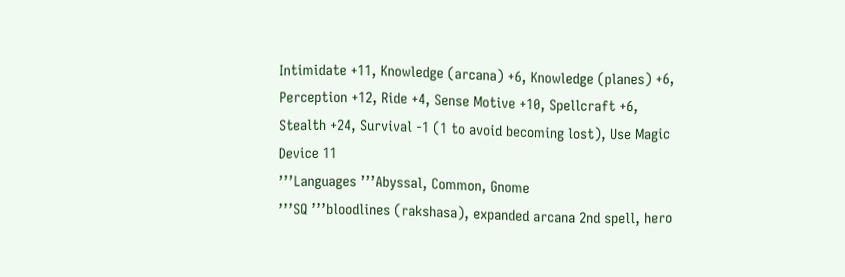Intimidate +11, Knowledge (arcana) +6, Knowledge (planes) +6, Perception +12, Ride +4, Sense Motive +10, Spellcraft +6, Stealth +24, Survival -1 (1 to avoid becoming lost), Use Magic Device 11
’’’Languages ’’’Abyssal, Common, Gnome
’’’SQ ’’’bloodlines (rakshasa), expanded arcana 2nd spell, hero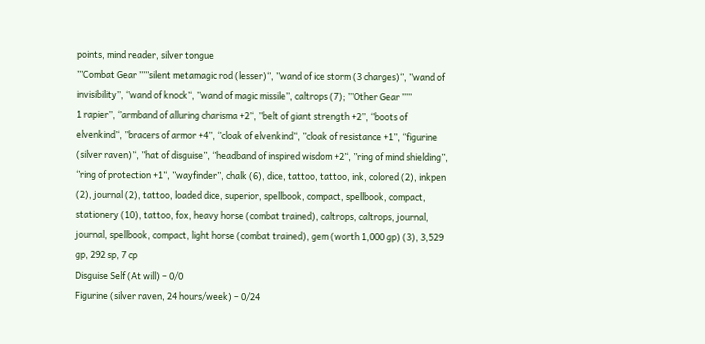points, mind reader, silver tongue
’’’Combat Gear ’’’’’silent metamagic rod (lesser)‘’, ’’wand of ice storm (3 charges)‘’, ’’wand of invisibility’’, ‘’wand of knock’‘, ’’wand of magic missile’’, caltrops (7); ’’’Other Gear ’’’’’
1 rapier’’, ‘’armband of alluring charisma +2’‘, ’’belt of giant strength +2’’, ‘’boots of elvenkind’‘, ’’bracers of armor +4’’, ‘’cloak of elvenkind’‘, ’’cloak of resistance +1’’, ‘’figurine (silver raven)’‘, ’’hat of disguise’’, ‘’headband of inspired wisdom +2’‘, ’’ring of mind shielding’’, ‘’ring of protection +1’‘, ’’wayfinder’’, chalk (6), dice, tattoo, tattoo, ink, colored (2), inkpen (2), journal (2), tattoo, loaded dice, superior, spellbook, compact, spellbook, compact, stationery (10), tattoo, fox, heavy horse (combat trained), caltrops, caltrops, journal, journal, spellbook, compact, light horse (combat trained), gem (worth 1,000 gp) (3), 3,529 gp, 292 sp, 7 cp
Disguise Self (At will) – 0/0
Figurine (silver raven, 24 hours/week) – 0/24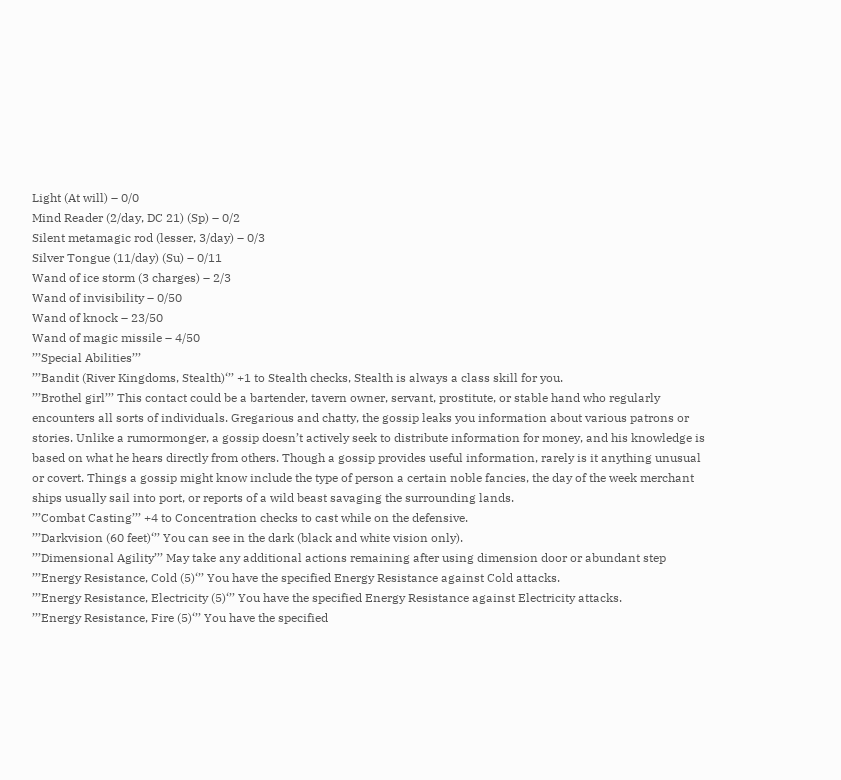Light (At will) – 0/0
Mind Reader (2/day, DC 21) (Sp) – 0/2
Silent metamagic rod (lesser, 3/day) – 0/3
Silver Tongue (11/day) (Su) – 0/11
Wand of ice storm (3 charges) – 2/3
Wand of invisibility – 0/50
Wand of knock – 23/50
Wand of magic missile – 4/50
’’’Special Abilities’’’
’’’Bandit (River Kingdoms, Stealth)‘’’ +1 to Stealth checks, Stealth is always a class skill for you.
’’’Brothel girl’’’ This contact could be a bartender, tavern owner, servant, prostitute, or stable hand who regularly encounters all sorts of individuals. Gregarious and chatty, the gossip leaks you information about various patrons or stories. Unlike a rumormonger, a gossip doesn’t actively seek to distribute information for money, and his knowledge is based on what he hears directly from others. Though a gossip provides useful information, rarely is it anything unusual or covert. Things a gossip might know include the type of person a certain noble fancies, the day of the week merchant ships usually sail into port, or reports of a wild beast savaging the surrounding lands.
’’’Combat Casting’’’ +4 to Concentration checks to cast while on the defensive.
’’’Darkvision (60 feet)‘’’ You can see in the dark (black and white vision only).
’’’Dimensional Agility’’’ May take any additional actions remaining after using dimension door or abundant step
’’’Energy Resistance, Cold (5)‘’’ You have the specified Energy Resistance against Cold attacks.
’’’Energy Resistance, Electricity (5)‘’’ You have the specified Energy Resistance against Electricity attacks.
’’’Energy Resistance, Fire (5)‘’’ You have the specified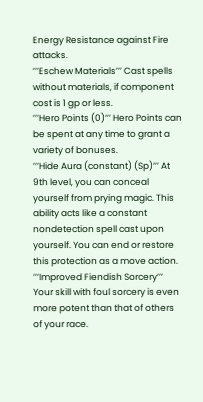Energy Resistance against Fire attacks.
’’’Eschew Materials’’’ Cast spells without materials, if component cost is 1 gp or less.
’’’Hero Points (0)‘’’ Hero Points can be spent at any time to grant a variety of bonuses.
’’’Hide Aura (constant) (Sp)‘’’ At 9th level, you can conceal yourself from prying magic. This ability acts like a constant nondetection spell cast upon yourself. You can end or restore this protection as a move action.
’’’Improved Fiendish Sorcery’’’ Your skill with foul sorcery is even more potent than that of others of your race.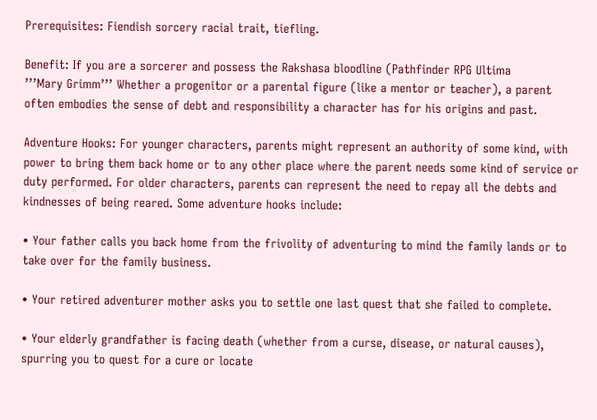Prerequisites: Fiendish sorcery racial trait, tiefling.

Benefit: If you are a sorcerer and possess the Rakshasa bloodline (Pathfinder RPG Ultima
’’’Mary Grimm’’’ Whether a progenitor or a parental figure (like a mentor or teacher), a parent often embodies the sense of debt and responsibility a character has for his origins and past.

Adventure Hooks: For younger characters, parents might represent an authority of some kind, with power to bring them back home or to any other place where the parent needs some kind of service or duty performed. For older characters, parents can represent the need to repay all the debts and kindnesses of being reared. Some adventure hooks include:

• Your father calls you back home from the frivolity of adventuring to mind the family lands or to take over for the family business.

• Your retired adventurer mother asks you to settle one last quest that she failed to complete.

• Your elderly grandfather is facing death (whether from a curse, disease, or natural causes), spurring you to quest for a cure or locate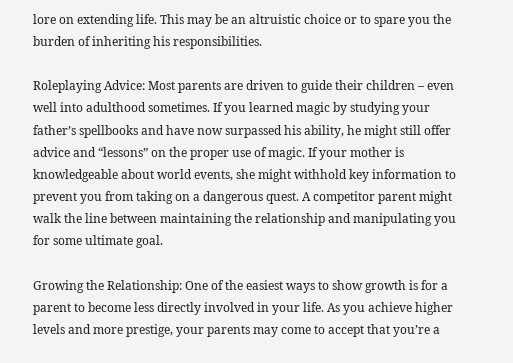lore on extending life. This may be an altruistic choice or to spare you the burden of inheriting his responsibilities.

Roleplaying Advice: Most parents are driven to guide their children – even well into adulthood sometimes. If you learned magic by studying your father’s spellbooks and have now surpassed his ability, he might still offer advice and “lessons” on the proper use of magic. If your mother is knowledgeable about world events, she might withhold key information to prevent you from taking on a dangerous quest. A competitor parent might walk the line between maintaining the relationship and manipulating you for some ultimate goal.

Growing the Relationship: One of the easiest ways to show growth is for a parent to become less directly involved in your life. As you achieve higher levels and more prestige, your parents may come to accept that you’re a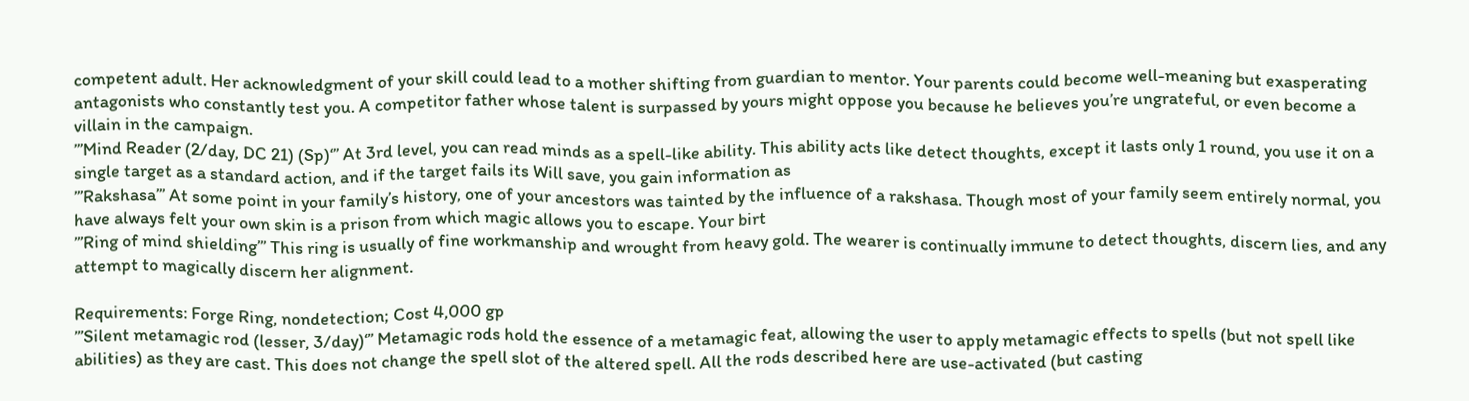competent adult. Her acknowledgment of your skill could lead to a mother shifting from guardian to mentor. Your parents could become well-meaning but exasperating antagonists who constantly test you. A competitor father whose talent is surpassed by yours might oppose you because he believes you’re ungrateful, or even become a villain in the campaign.
’’’Mind Reader (2/day, DC 21) (Sp)‘’’ At 3rd level, you can read minds as a spell-like ability. This ability acts like detect thoughts, except it lasts only 1 round, you use it on a single target as a standard action, and if the target fails its Will save, you gain information as
’’’Rakshasa’’’ At some point in your family’s history, one of your ancestors was tainted by the influence of a rakshasa. Though most of your family seem entirely normal, you have always felt your own skin is a prison from which magic allows you to escape. Your birt
’’’Ring of mind shielding’’’ This ring is usually of fine workmanship and wrought from heavy gold. The wearer is continually immune to detect thoughts, discern lies, and any attempt to magically discern her alignment.

Requirements: Forge Ring, nondetection; Cost 4,000 gp
’’’Silent metamagic rod (lesser, 3/day)‘’’ Metamagic rods hold the essence of a metamagic feat, allowing the user to apply metamagic effects to spells (but not spell like abilities) as they are cast. This does not change the spell slot of the altered spell. All the rods described here are use-activated (but casting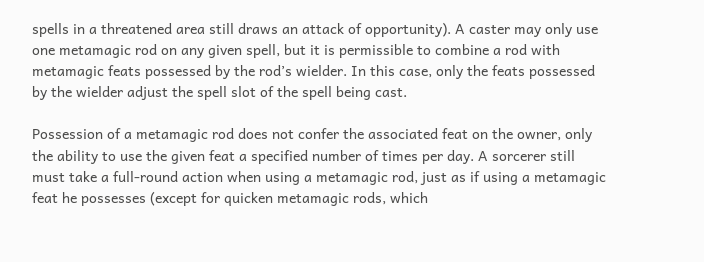spells in a threatened area still draws an attack of opportunity). A caster may only use one metamagic rod on any given spell, but it is permissible to combine a rod with metamagic feats possessed by the rod’s wielder. In this case, only the feats possessed by the wielder adjust the spell slot of the spell being cast.

Possession of a metamagic rod does not confer the associated feat on the owner, only the ability to use the given feat a specified number of times per day. A sorcerer still must take a full-round action when using a metamagic rod, just as if using a metamagic feat he possesses (except for quicken metamagic rods, which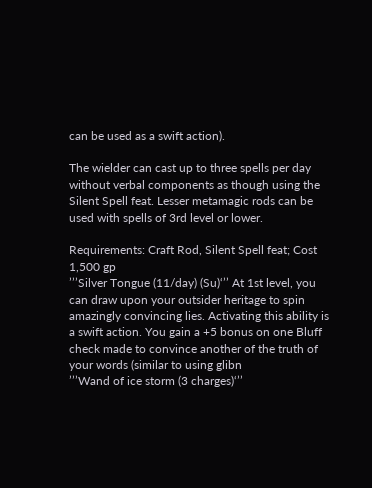can be used as a swift action).

The wielder can cast up to three spells per day without verbal components as though using the Silent Spell feat. Lesser metamagic rods can be used with spells of 3rd level or lower.

Requirements: Craft Rod, Silent Spell feat; Cost 1,500 gp
’’’Silver Tongue (11/day) (Su)‘’’ At 1st level, you can draw upon your outsider heritage to spin amazingly convincing lies. Activating this ability is a swift action. You gain a +5 bonus on one Bluff check made to convince another of the truth of your words (similar to using glibn
’’’Wand of ice storm (3 charges)‘’’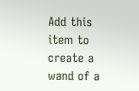Add this item to create a wand of a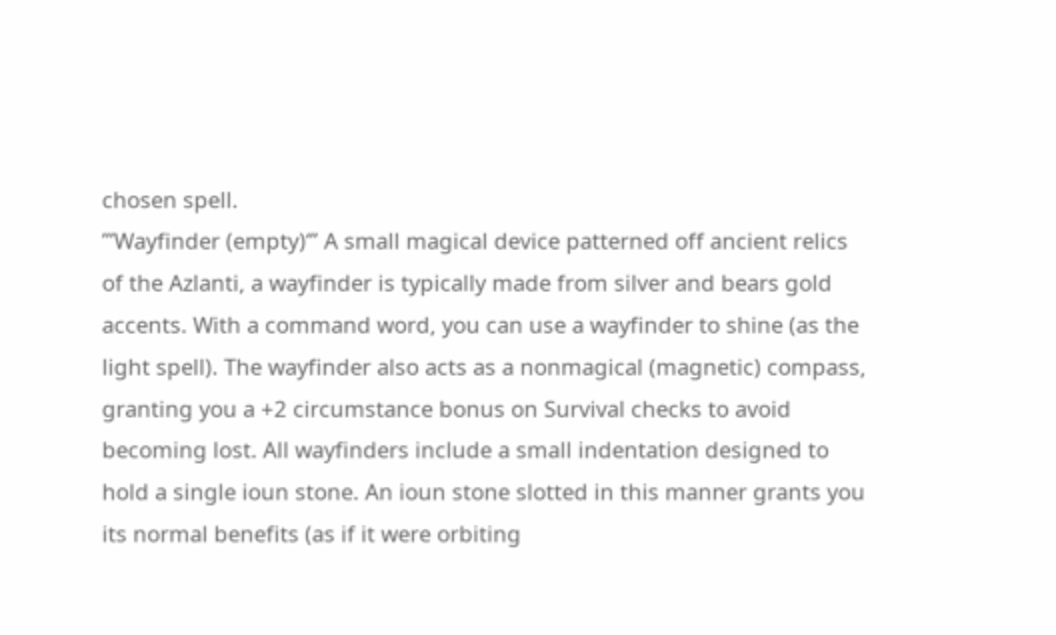chosen spell.
’’’Wayfinder (empty)‘’’ A small magical device patterned off ancient relics of the Azlanti, a wayfinder is typically made from silver and bears gold accents. With a command word, you can use a wayfinder to shine (as the light spell). The wayfinder also acts as a nonmagical (magnetic) compass, granting you a +2 circumstance bonus on Survival checks to avoid becoming lost. All wayfinders include a small indentation designed to hold a single ioun stone. An ioun stone slotted in this manner grants you its normal benefits (as if it were orbiting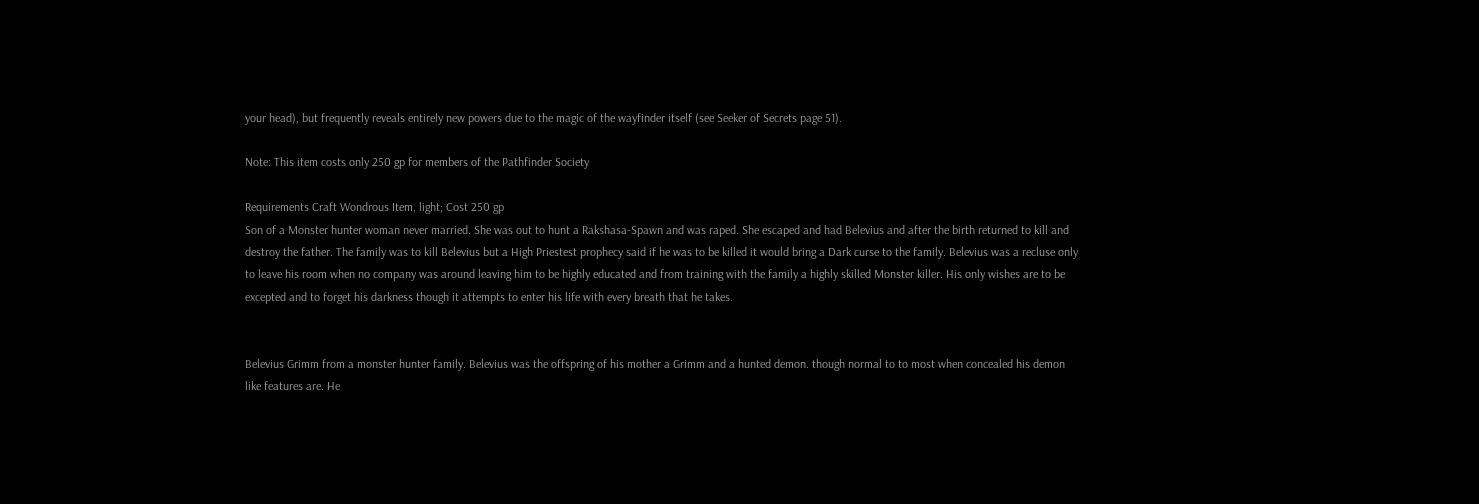your head), but frequently reveals entirely new powers due to the magic of the wayfinder itself (see Seeker of Secrets page 51).

Note: This item costs only 250 gp for members of the Pathfinder Society

Requirements Craft Wondrous Item, light; Cost 250 gp
Son of a Monster hunter woman never married. She was out to hunt a Rakshasa-Spawn and was raped. She escaped and had Belevius and after the birth returned to kill and destroy the father. The family was to kill Belevius but a High Priestest prophecy said if he was to be killed it would bring a Dark curse to the family. Belevius was a recluse only to leave his room when no company was around leaving him to be highly educated and from training with the family a highly skilled Monster killer. His only wishes are to be excepted and to forget his darkness though it attempts to enter his life with every breath that he takes.


Belevius Grimm from a monster hunter family. Belevius was the offspring of his mother a Grimm and a hunted demon. though normal to to most when concealed his demon like features are. He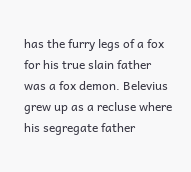has the furry legs of a fox for his true slain father was a fox demon. Belevius grew up as a recluse where his segregate father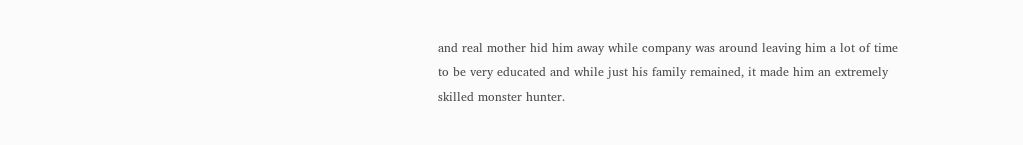and real mother hid him away while company was around leaving him a lot of time to be very educated and while just his family remained, it made him an extremely skilled monster hunter.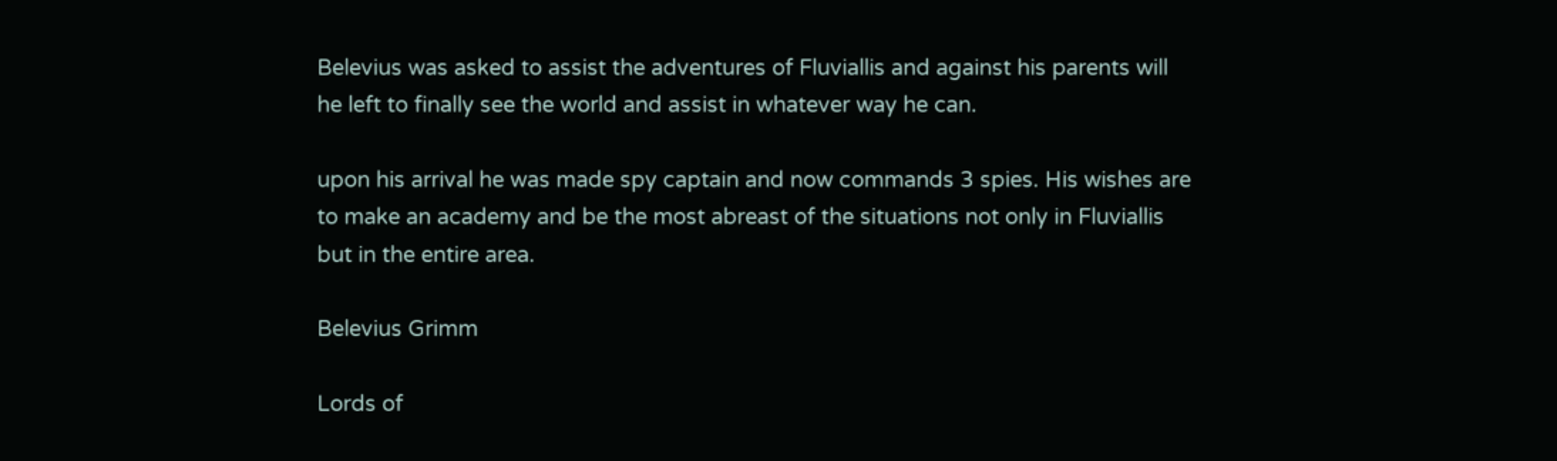Belevius was asked to assist the adventures of Fluviallis and against his parents will he left to finally see the world and assist in whatever way he can.

upon his arrival he was made spy captain and now commands 3 spies. His wishes are to make an academy and be the most abreast of the situations not only in Fluviallis but in the entire area.

Belevius Grimm

Lords of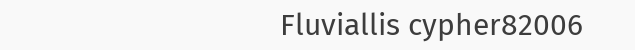Fluviallis cypher82006